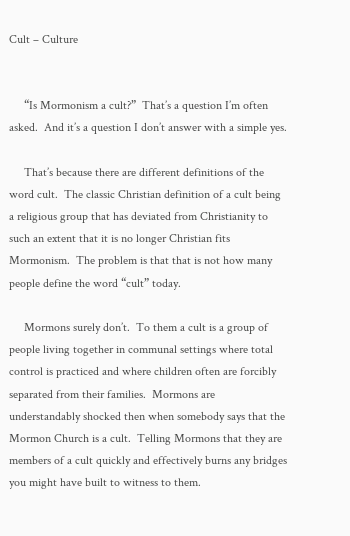Cult – Culture


     “Is Mormonism a cult?”  That’s a question I’m often asked.  And it’s a question I don’t answer with a simple yes.

     That’s because there are different definitions of the word cult.  The classic Christian definition of a cult being a religious group that has deviated from Christianity to such an extent that it is no longer Christian fits Mormonism.  The problem is that that is not how many people define the word “cult” today.

     Mormons surely don’t.  To them a cult is a group of people living together in communal settings where total control is practiced and where children often are forcibly separated from their families.  Mormons are understandably shocked then when somebody says that the Mormon Church is a cult.  Telling Mormons that they are members of a cult quickly and effectively burns any bridges you might have built to witness to them.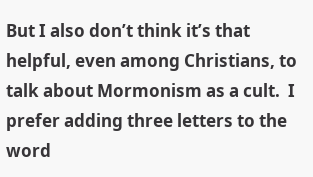But I also don’t think it’s that helpful, even among Christians, to talk about Mormonism as a cult.  I prefer adding three letters to the word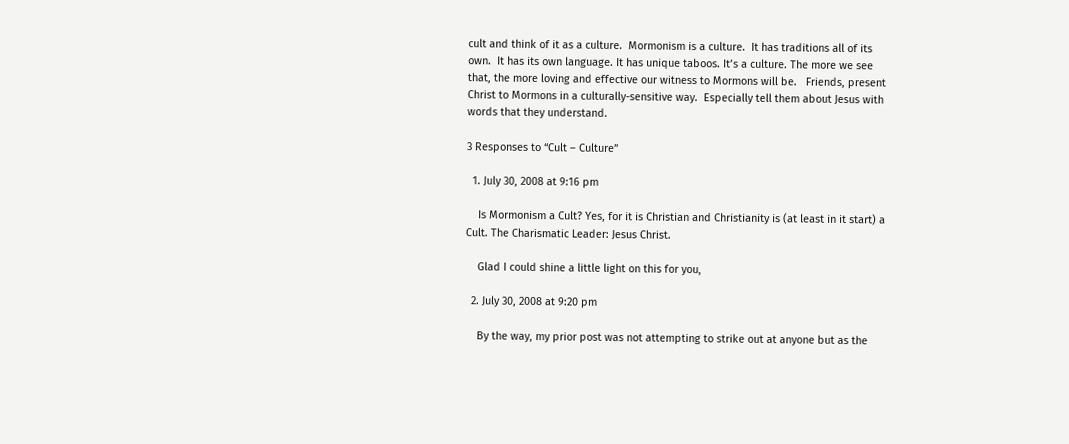cult and think of it as a culture.  Mormonism is a culture.  It has traditions all of its own.  It has its own language. It has unique taboos. It’s a culture. The more we see that, the more loving and effective our witness to Mormons will be.   Friends, present Christ to Mormons in a culturally-sensitive way.  Especially tell them about Jesus with words that they understand.

3 Responses to “Cult – Culture”

  1. July 30, 2008 at 9:16 pm

    Is Mormonism a Cult? Yes, for it is Christian and Christianity is (at least in it start) a Cult. The Charismatic Leader: Jesus Christ.

    Glad I could shine a little light on this for you,

  2. July 30, 2008 at 9:20 pm

    By the way, my prior post was not attempting to strike out at anyone but as the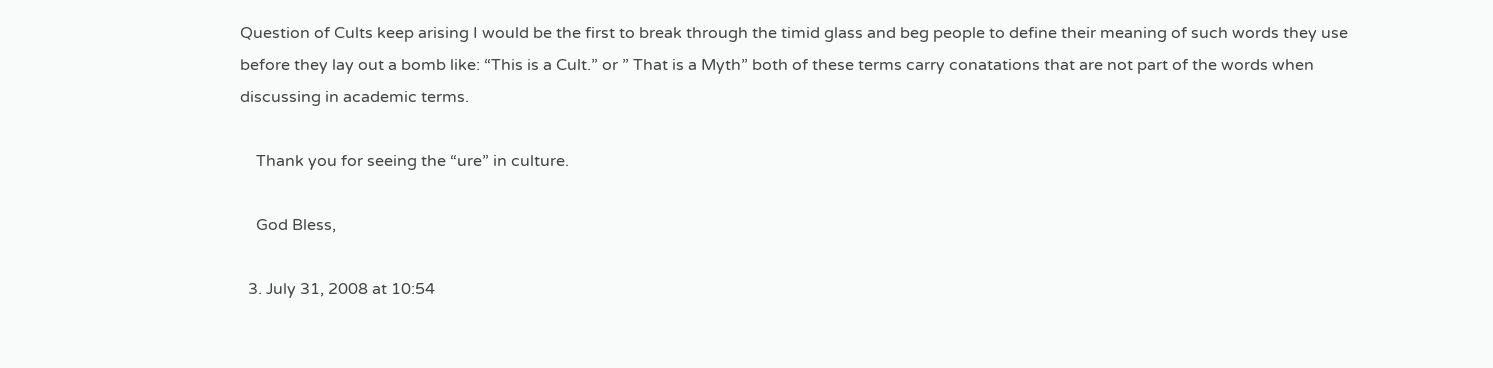Question of Cults keep arising I would be the first to break through the timid glass and beg people to define their meaning of such words they use before they lay out a bomb like: “This is a Cult.” or ” That is a Myth” both of these terms carry conatations that are not part of the words when discussing in academic terms.

    Thank you for seeing the “ure” in culture.

    God Bless,

  3. July 31, 2008 at 10:54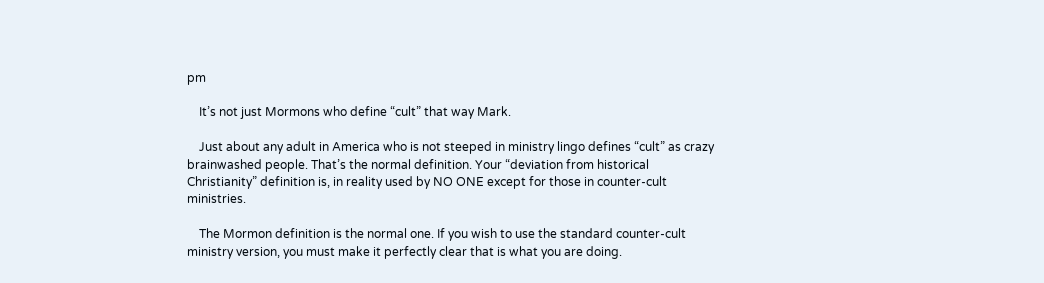pm

    It’s not just Mormons who define “cult” that way Mark.

    Just about any adult in America who is not steeped in ministry lingo defines “cult” as crazy brainwashed people. That’s the normal definition. Your “deviation from historical Christianity” definition is, in reality used by NO ONE except for those in counter-cult ministries.

    The Mormon definition is the normal one. If you wish to use the standard counter-cult ministry version, you must make it perfectly clear that is what you are doing.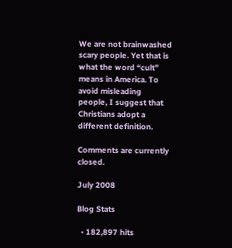We are not brainwashed scary people. Yet that is what the word “cult” means in America. To avoid misleading people, I suggest that Christians adopt a different definition.

Comments are currently closed.

July 2008

Blog Stats

  • 182,897 hits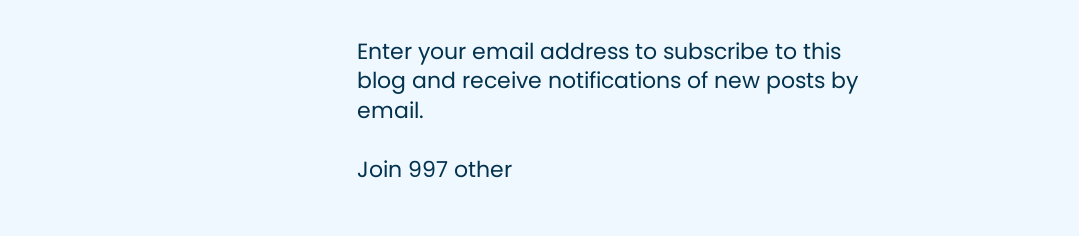Enter your email address to subscribe to this blog and receive notifications of new posts by email.

Join 997 other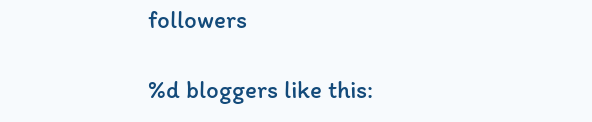followers

%d bloggers like this: